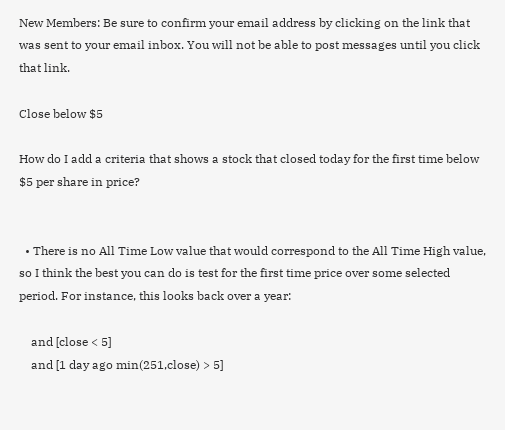New Members: Be sure to confirm your email address by clicking on the link that was sent to your email inbox. You will not be able to post messages until you click that link.

Close below $5

How do I add a criteria that shows a stock that closed today for the first time below $5 per share in price?


  • There is no All Time Low value that would correspond to the All Time High value, so I think the best you can do is test for the first time price over some selected period. For instance, this looks back over a year:

    and [close < 5]
    and [1 day ago min(251,close) > 5]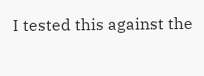I tested this against the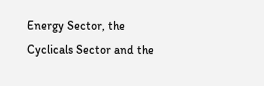Energy Sector, the Cyclicals Sector and the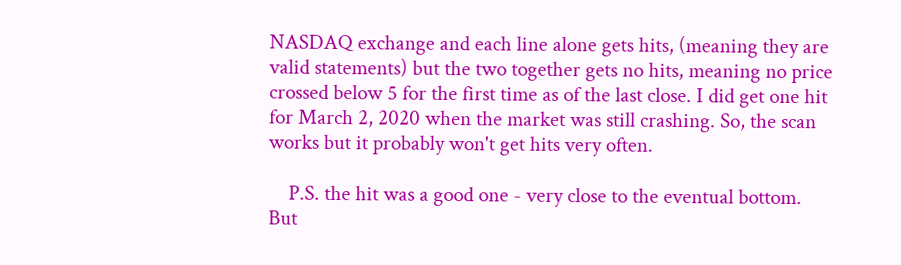NASDAQ exchange and each line alone gets hits, (meaning they are valid statements) but the two together gets no hits, meaning no price crossed below 5 for the first time as of the last close. I did get one hit for March 2, 2020 when the market was still crashing. So, the scan works but it probably won't get hits very often.

    P.S. the hit was a good one - very close to the eventual bottom. But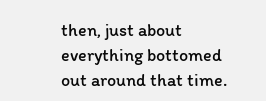then, just about everything bottomed out around that time.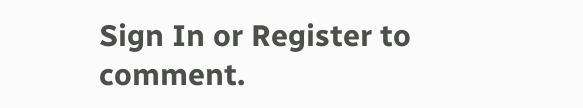Sign In or Register to comment.